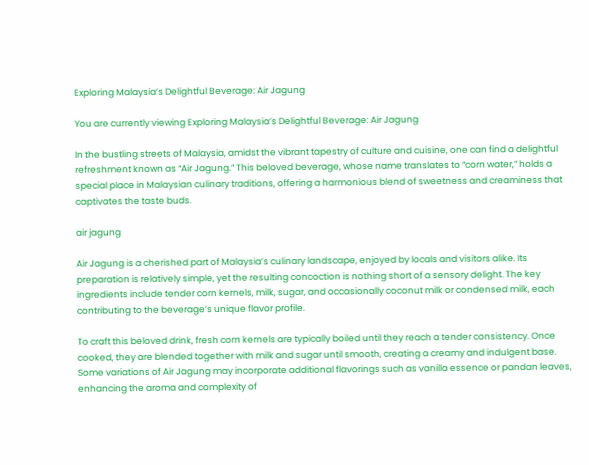Exploring Malaysia’s Delightful Beverage: Air Jagung

You are currently viewing Exploring Malaysia’s Delightful Beverage: Air Jagung

In the bustling streets of Malaysia, amidst the vibrant tapestry of culture and cuisine, one can find a delightful refreshment known as “Air Jagung.” This beloved beverage, whose name translates to “corn water,” holds a special place in Malaysian culinary traditions, offering a harmonious blend of sweetness and creaminess that captivates the taste buds.

air jagung

Air Jagung is a cherished part of Malaysia’s culinary landscape, enjoyed by locals and visitors alike. Its preparation is relatively simple, yet the resulting concoction is nothing short of a sensory delight. The key ingredients include tender corn kernels, milk, sugar, and occasionally coconut milk or condensed milk, each contributing to the beverage’s unique flavor profile.

To craft this beloved drink, fresh corn kernels are typically boiled until they reach a tender consistency. Once cooked, they are blended together with milk and sugar until smooth, creating a creamy and indulgent base. Some variations of Air Jagung may incorporate additional flavorings such as vanilla essence or pandan leaves, enhancing the aroma and complexity of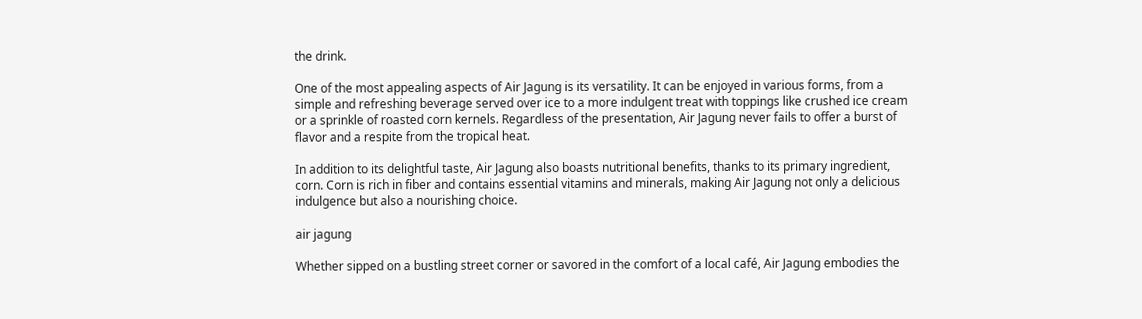the drink.

One of the most appealing aspects of Air Jagung is its versatility. It can be enjoyed in various forms, from a simple and refreshing beverage served over ice to a more indulgent treat with toppings like crushed ice cream or a sprinkle of roasted corn kernels. Regardless of the presentation, Air Jagung never fails to offer a burst of flavor and a respite from the tropical heat.

In addition to its delightful taste, Air Jagung also boasts nutritional benefits, thanks to its primary ingredient, corn. Corn is rich in fiber and contains essential vitamins and minerals, making Air Jagung not only a delicious indulgence but also a nourishing choice.

air jagung

Whether sipped on a bustling street corner or savored in the comfort of a local café, Air Jagung embodies the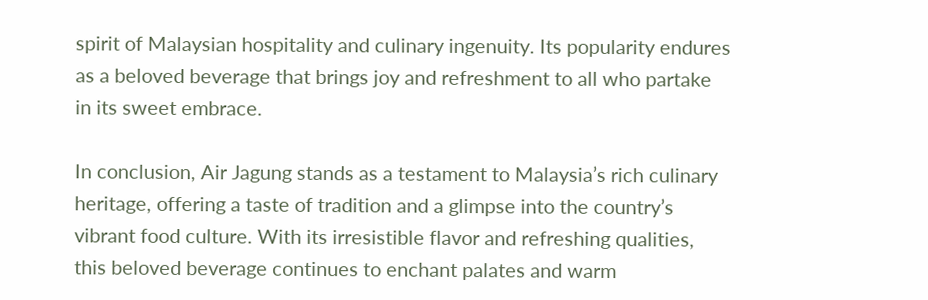spirit of Malaysian hospitality and culinary ingenuity. Its popularity endures as a beloved beverage that brings joy and refreshment to all who partake in its sweet embrace.

In conclusion, Air Jagung stands as a testament to Malaysia’s rich culinary heritage, offering a taste of tradition and a glimpse into the country’s vibrant food culture. With its irresistible flavor and refreshing qualities, this beloved beverage continues to enchant palates and warm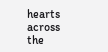hearts across the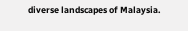diverse landscapes of Malaysia.